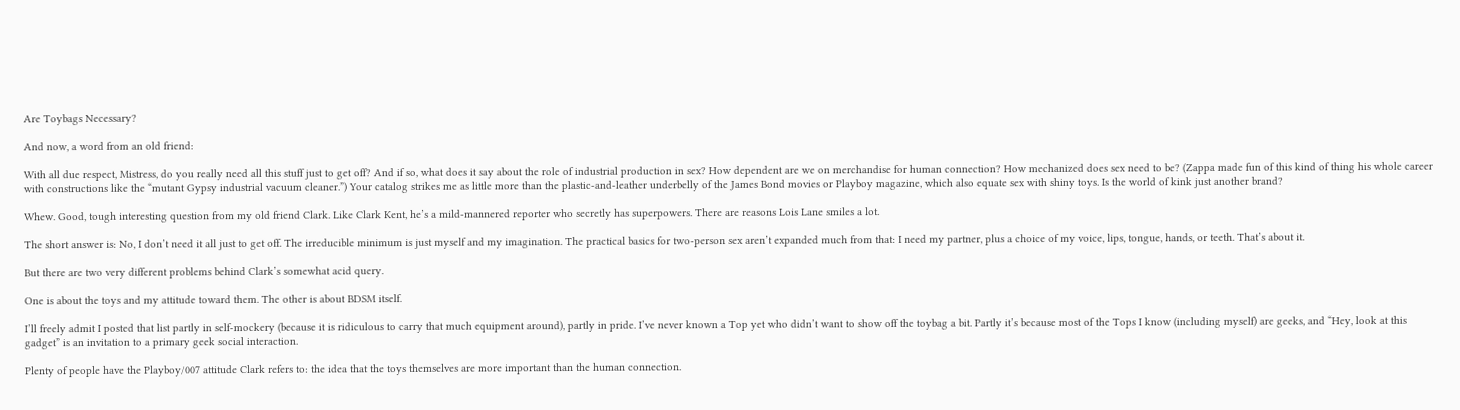Are Toybags Necessary?

And now, a word from an old friend:

With all due respect, Mistress, do you really need all this stuff just to get off? And if so, what does it say about the role of industrial production in sex? How dependent are we on merchandise for human connection? How mechanized does sex need to be? (Zappa made fun of this kind of thing his whole career with constructions like the “mutant Gypsy industrial vacuum cleaner.”) Your catalog strikes me as little more than the plastic-and-leather underbelly of the James Bond movies or Playboy magazine, which also equate sex with shiny toys. Is the world of kink just another brand?

Whew. Good, tough interesting question from my old friend Clark. Like Clark Kent, he’s a mild-mannered reporter who secretly has superpowers. There are reasons Lois Lane smiles a lot.

The short answer is: No, I don’t need it all just to get off. The irreducible minimum is just myself and my imagination. The practical basics for two-person sex aren’t expanded much from that: I need my partner, plus a choice of my voice, lips, tongue, hands, or teeth. That’s about it.

But there are two very different problems behind Clark’s somewhat acid query.

One is about the toys and my attitude toward them. The other is about BDSM itself.

I’ll freely admit I posted that list partly in self-mockery (because it is ridiculous to carry that much equipment around), partly in pride. I’ve never known a Top yet who didn’t want to show off the toybag a bit. Partly it’s because most of the Tops I know (including myself) are geeks, and “Hey, look at this gadget” is an invitation to a primary geek social interaction.

Plenty of people have the Playboy/007 attitude Clark refers to: the idea that the toys themselves are more important than the human connection.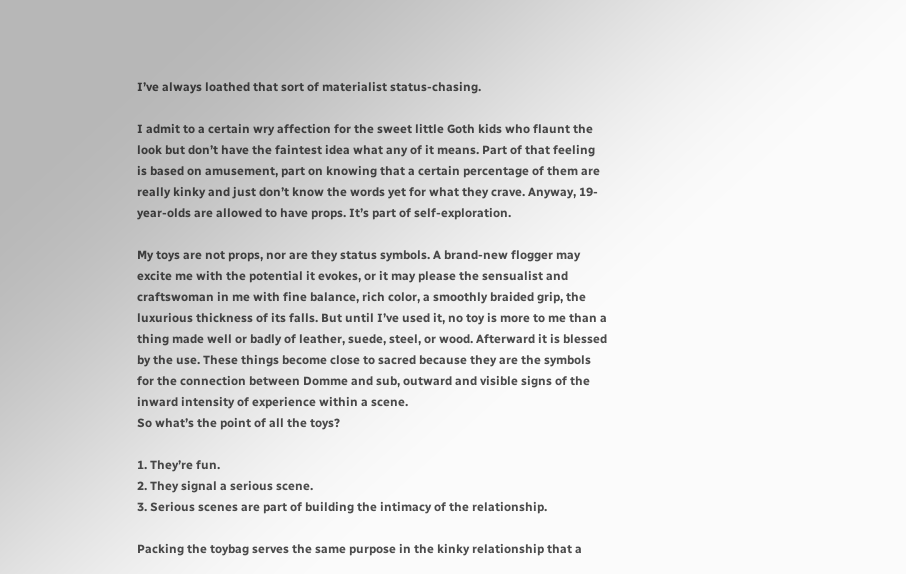I’ve always loathed that sort of materialist status-chasing.

I admit to a certain wry affection for the sweet little Goth kids who flaunt the look but don’t have the faintest idea what any of it means. Part of that feeling is based on amusement, part on knowing that a certain percentage of them are really kinky and just don’t know the words yet for what they crave. Anyway, 19-year-olds are allowed to have props. It’s part of self-exploration.

My toys are not props, nor are they status symbols. A brand-new flogger may excite me with the potential it evokes, or it may please the sensualist and craftswoman in me with fine balance, rich color, a smoothly braided grip, the luxurious thickness of its falls. But until I’ve used it, no toy is more to me than a thing made well or badly of leather, suede, steel, or wood. Afterward it is blessed by the use. These things become close to sacred because they are the symbols for the connection between Domme and sub, outward and visible signs of the inward intensity of experience within a scene.
So what’s the point of all the toys?

1. They’re fun.
2. They signal a serious scene.
3. Serious scenes are part of building the intimacy of the relationship.

Packing the toybag serves the same purpose in the kinky relationship that a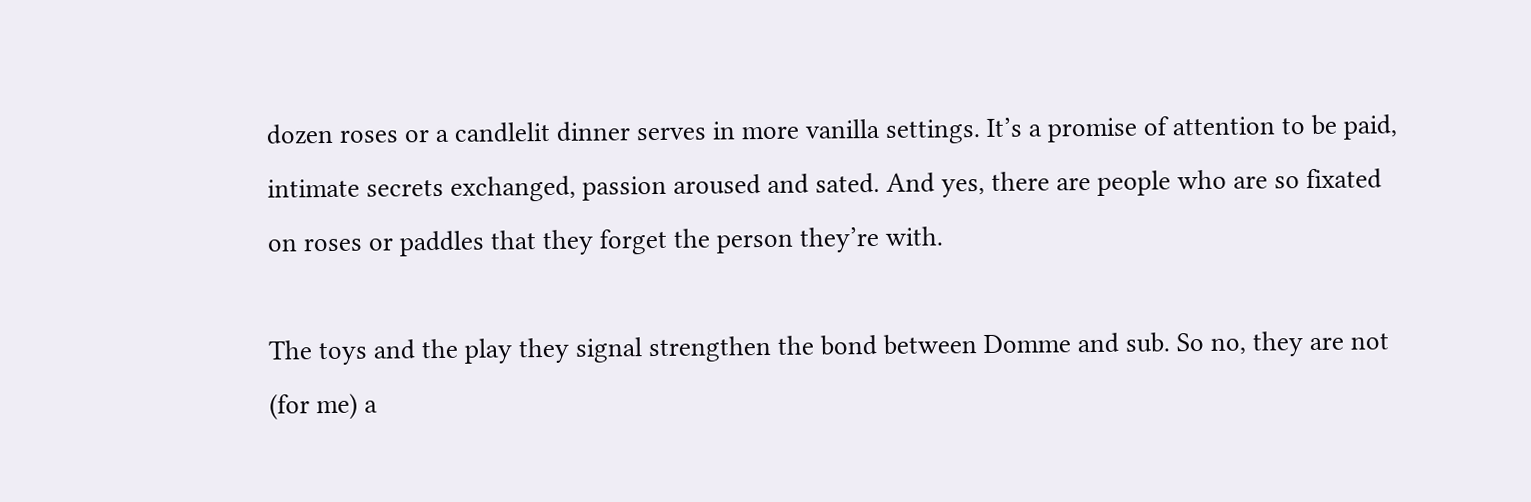dozen roses or a candlelit dinner serves in more vanilla settings. It’s a promise of attention to be paid, intimate secrets exchanged, passion aroused and sated. And yes, there are people who are so fixated on roses or paddles that they forget the person they’re with.

The toys and the play they signal strengthen the bond between Domme and sub. So no, they are not (for me) a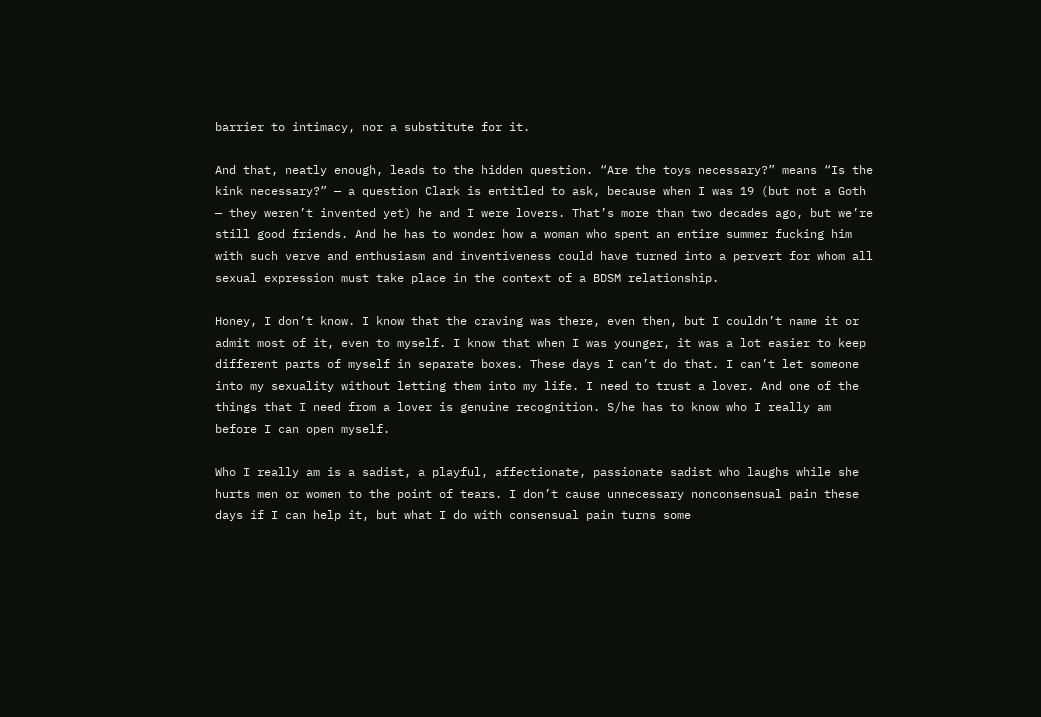barrier to intimacy, nor a substitute for it.

And that, neatly enough, leads to the hidden question. “Are the toys necessary?” means “Is the kink necessary?” — a question Clark is entitled to ask, because when I was 19 (but not a Goth — they weren’t invented yet) he and I were lovers. That’s more than two decades ago, but we’re still good friends. And he has to wonder how a woman who spent an entire summer fucking him with such verve and enthusiasm and inventiveness could have turned into a pervert for whom all sexual expression must take place in the context of a BDSM relationship.

Honey, I don’t know. I know that the craving was there, even then, but I couldn’t name it or admit most of it, even to myself. I know that when I was younger, it was a lot easier to keep different parts of myself in separate boxes. These days I can’t do that. I can’t let someone into my sexuality without letting them into my life. I need to trust a lover. And one of the things that I need from a lover is genuine recognition. S/he has to know who I really am before I can open myself.

Who I really am is a sadist, a playful, affectionate, passionate sadist who laughs while she hurts men or women to the point of tears. I don’t cause unnecessary nonconsensual pain these days if I can help it, but what I do with consensual pain turns some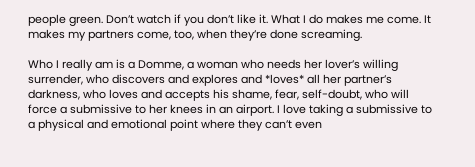people green. Don’t watch if you don’t like it. What I do makes me come. It makes my partners come, too, when they’re done screaming.

Who I really am is a Domme, a woman who needs her lover’s willing surrender, who discovers and explores and *loves* all her partner’s darkness, who loves and accepts his shame, fear, self-doubt, who will force a submissive to her knees in an airport. I love taking a submissive to a physical and emotional point where they can’t even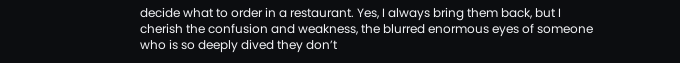decide what to order in a restaurant. Yes, I always bring them back, but I cherish the confusion and weakness, the blurred enormous eyes of someone who is so deeply dived they don’t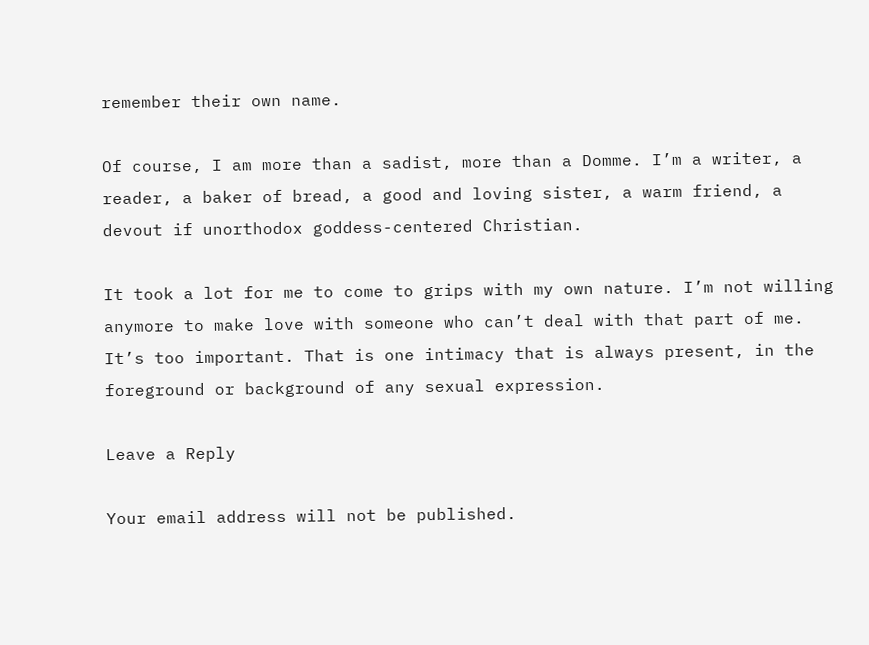remember their own name.

Of course, I am more than a sadist, more than a Domme. I’m a writer, a reader, a baker of bread, a good and loving sister, a warm friend, a devout if unorthodox goddess-centered Christian.

It took a lot for me to come to grips with my own nature. I’m not willing anymore to make love with someone who can’t deal with that part of me. It’s too important. That is one intimacy that is always present, in the foreground or background of any sexual expression.

Leave a Reply

Your email address will not be published.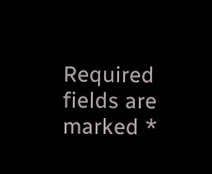Required fields are marked *